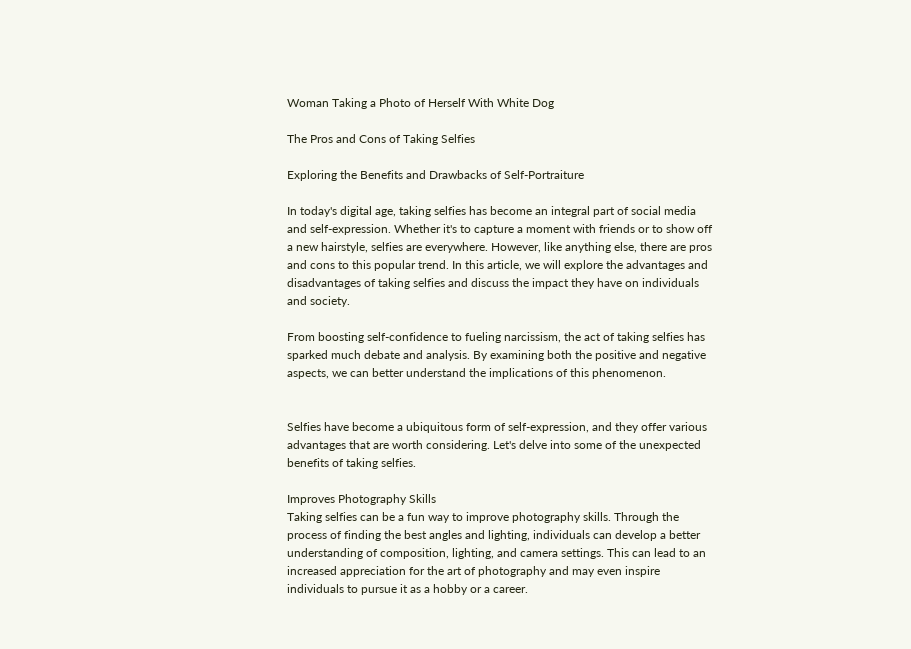Woman Taking a Photo of Herself With White Dog

The Pros and Cons of Taking Selfies

Exploring the Benefits and Drawbacks of Self-Portraiture

In today's digital age, taking selfies has become an integral part of social media and self-expression. Whether it's to capture a moment with friends or to show off a new hairstyle, selfies are everywhere. However, like anything else, there are pros and cons to this popular trend. In this article, we will explore the advantages and disadvantages of taking selfies and discuss the impact they have on individuals and society.

From boosting self-confidence to fueling narcissism, the act of taking selfies has sparked much debate and analysis. By examining both the positive and negative aspects, we can better understand the implications of this phenomenon.


Selfies have become a ubiquitous form of self-expression, and they offer various advantages that are worth considering. Let's delve into some of the unexpected benefits of taking selfies.

Improves Photography Skills
Taking selfies can be a fun way to improve photography skills. Through the process of finding the best angles and lighting, individuals can develop a better understanding of composition, lighting, and camera settings. This can lead to an increased appreciation for the art of photography and may even inspire individuals to pursue it as a hobby or a career.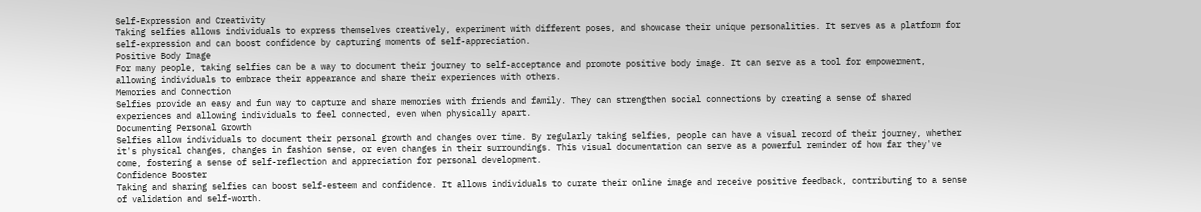Self-Expression and Creativity
Taking selfies allows individuals to express themselves creatively, experiment with different poses, and showcase their unique personalities. It serves as a platform for self-expression and can boost confidence by capturing moments of self-appreciation.
Positive Body Image
For many people, taking selfies can be a way to document their journey to self-acceptance and promote positive body image. It can serve as a tool for empowerment, allowing individuals to embrace their appearance and share their experiences with others.
Memories and Connection
Selfies provide an easy and fun way to capture and share memories with friends and family. They can strengthen social connections by creating a sense of shared experiences and allowing individuals to feel connected, even when physically apart.
Documenting Personal Growth
Selfies allow individuals to document their personal growth and changes over time. By regularly taking selfies, people can have a visual record of their journey, whether it's physical changes, changes in fashion sense, or even changes in their surroundings. This visual documentation can serve as a powerful reminder of how far they've come, fostering a sense of self-reflection and appreciation for personal development.
Confidence Booster
Taking and sharing selfies can boost self-esteem and confidence. It allows individuals to curate their online image and receive positive feedback, contributing to a sense of validation and self-worth.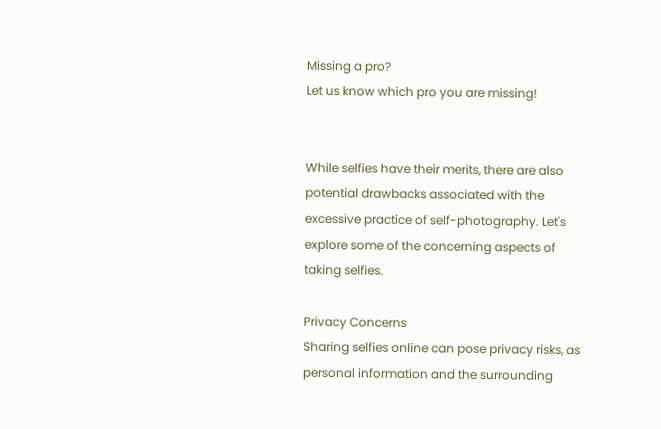Missing a pro?
Let us know which pro you are missing!


While selfies have their merits, there are also potential drawbacks associated with the excessive practice of self-photography. Let's explore some of the concerning aspects of taking selfies.

Privacy Concerns
Sharing selfies online can pose privacy risks, as personal information and the surrounding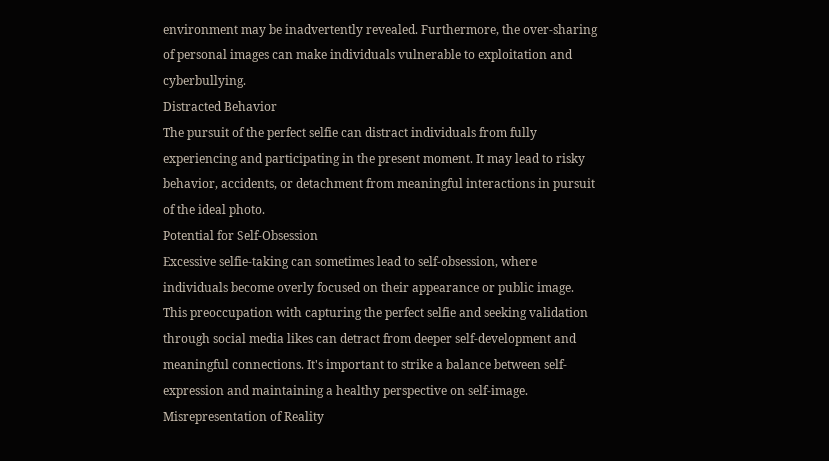environment may be inadvertently revealed. Furthermore, the over-sharing of personal images can make individuals vulnerable to exploitation and cyberbullying.
Distracted Behavior
The pursuit of the perfect selfie can distract individuals from fully experiencing and participating in the present moment. It may lead to risky behavior, accidents, or detachment from meaningful interactions in pursuit of the ideal photo.
Potential for Self-Obsession
Excessive selfie-taking can sometimes lead to self-obsession, where individuals become overly focused on their appearance or public image. This preoccupation with capturing the perfect selfie and seeking validation through social media likes can detract from deeper self-development and meaningful connections. It's important to strike a balance between self-expression and maintaining a healthy perspective on self-image.
Misrepresentation of Reality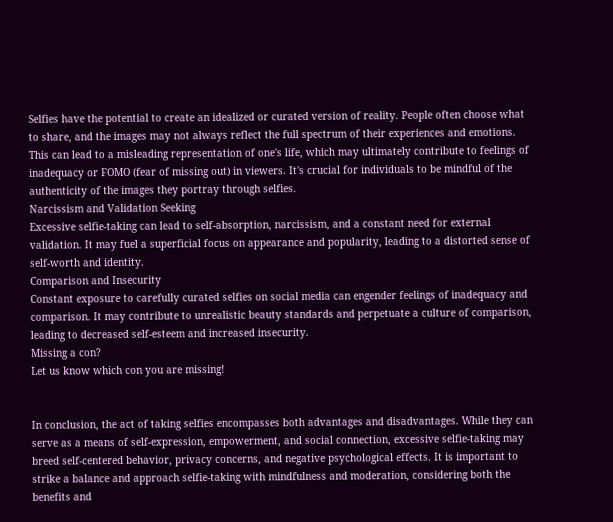Selfies have the potential to create an idealized or curated version of reality. People often choose what to share, and the images may not always reflect the full spectrum of their experiences and emotions. This can lead to a misleading representation of one's life, which may ultimately contribute to feelings of inadequacy or FOMO (fear of missing out) in viewers. It's crucial for individuals to be mindful of the authenticity of the images they portray through selfies.
Narcissism and Validation Seeking
Excessive selfie-taking can lead to self-absorption, narcissism, and a constant need for external validation. It may fuel a superficial focus on appearance and popularity, leading to a distorted sense of self-worth and identity.
Comparison and Insecurity
Constant exposure to carefully curated selfies on social media can engender feelings of inadequacy and comparison. It may contribute to unrealistic beauty standards and perpetuate a culture of comparison, leading to decreased self-esteem and increased insecurity.
Missing a con?
Let us know which con you are missing!


In conclusion, the act of taking selfies encompasses both advantages and disadvantages. While they can serve as a means of self-expression, empowerment, and social connection, excessive selfie-taking may breed self-centered behavior, privacy concerns, and negative psychological effects. It is important to strike a balance and approach selfie-taking with mindfulness and moderation, considering both the benefits and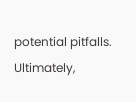potential pitfalls. Ultimately,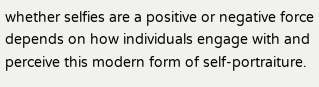whether selfies are a positive or negative force depends on how individuals engage with and perceive this modern form of self-portraiture.